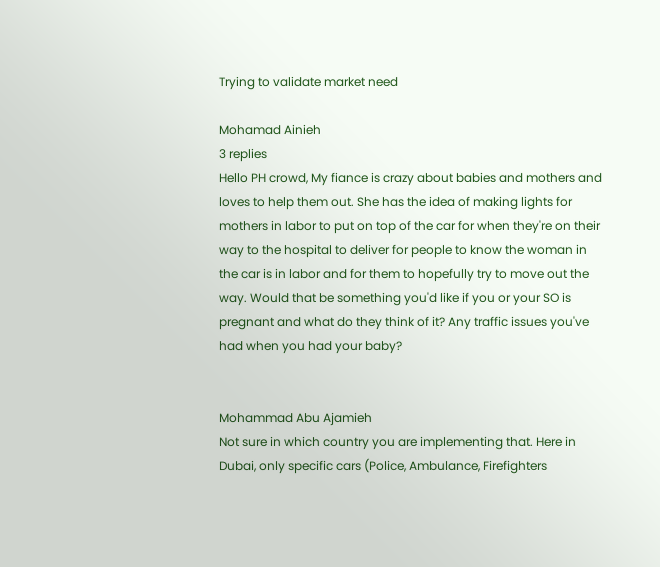Trying to validate market need

Mohamad Ainieh
3 replies
Hello PH crowd, My fiance is crazy about babies and mothers and loves to help them out. She has the idea of making lights for mothers in labor to put on top of the car for when they're on their way to the hospital to deliver for people to know the woman in the car is in labor and for them to hopefully try to move out the way. Would that be something you'd like if you or your SO is pregnant and what do they think of it? Any traffic issues you've had when you had your baby?


Mohammad Abu Ajamieh
Not sure in which country you are implementing that. Here in Dubai, only specific cars (Police, Ambulance, Firefighters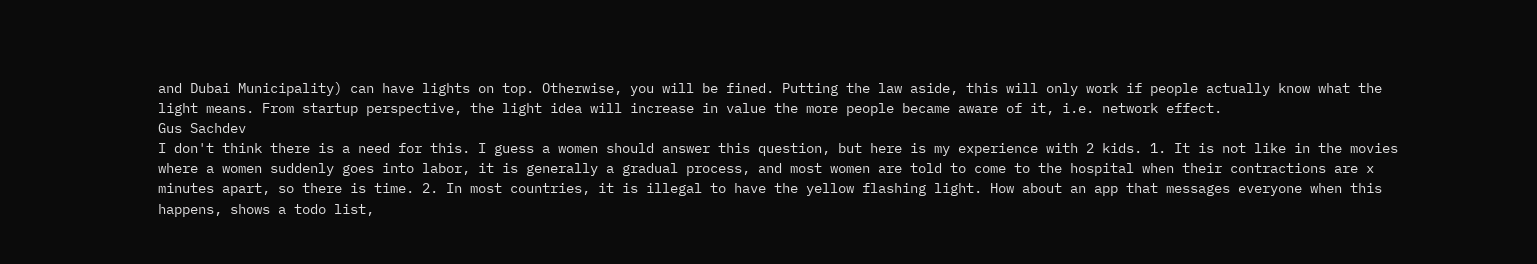and Dubai Municipality) can have lights on top. Otherwise, you will be fined. Putting the law aside, this will only work if people actually know what the light means. From startup perspective, the light idea will increase in value the more people became aware of it, i.e. network effect.
Gus Sachdev
I don't think there is a need for this. I guess a women should answer this question, but here is my experience with 2 kids. 1. It is not like in the movies where a women suddenly goes into labor, it is generally a gradual process, and most women are told to come to the hospital when their contractions are x minutes apart, so there is time. 2. In most countries, it is illegal to have the yellow flashing light. How about an app that messages everyone when this happens, shows a todo list,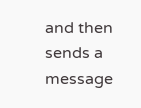and then sends a message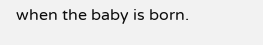when the baby is born.